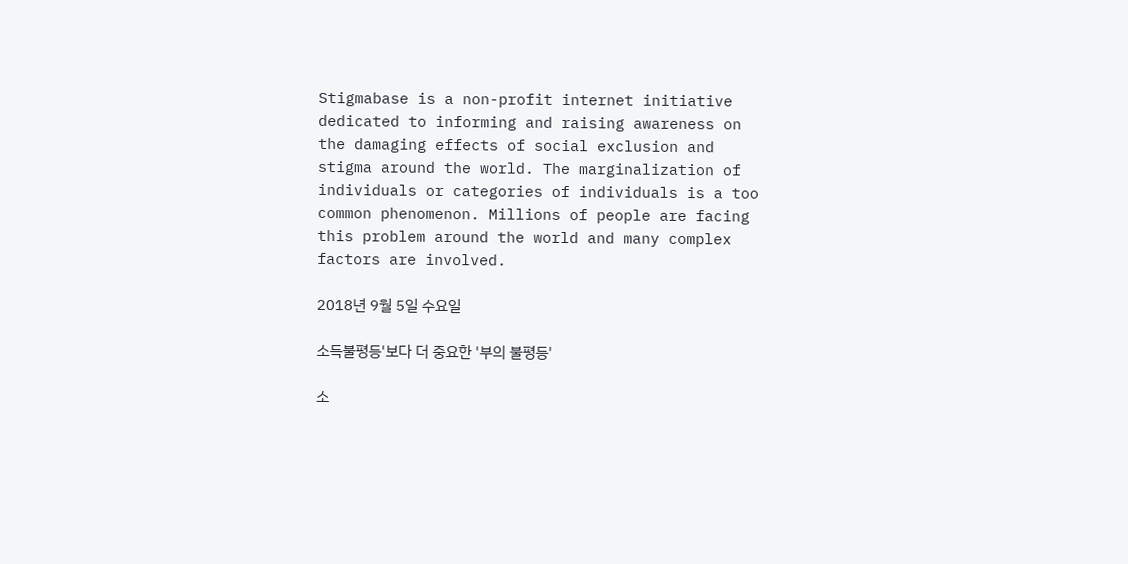Stigmabase is a non-profit internet initiative dedicated to informing and raising awareness on the damaging effects of social exclusion and stigma around the world. The marginalization of individuals or categories of individuals is a too common phenomenon. Millions of people are facing this problem around the world and many complex factors are involved.

2018년 9월 5일 수요일

소득불평등'보다 더 중요한 '부의 불평등'

소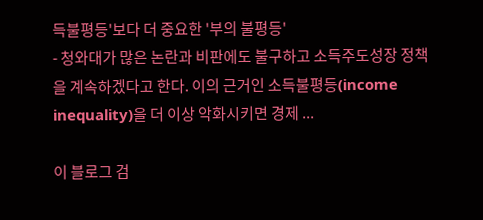득불평등'보다 더 중요한 '부의 불평등'
- 청와대가 많은 논란과 비판에도 불구하고 소득주도성장 정책을 계속하겠다고 한다. 이의 근거인 소득불평등(income inequality)을 더 이상 악화시키면 경제 ...

이 블로그 검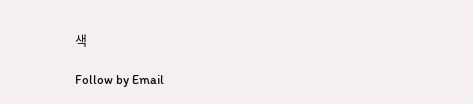색

Follow by Email